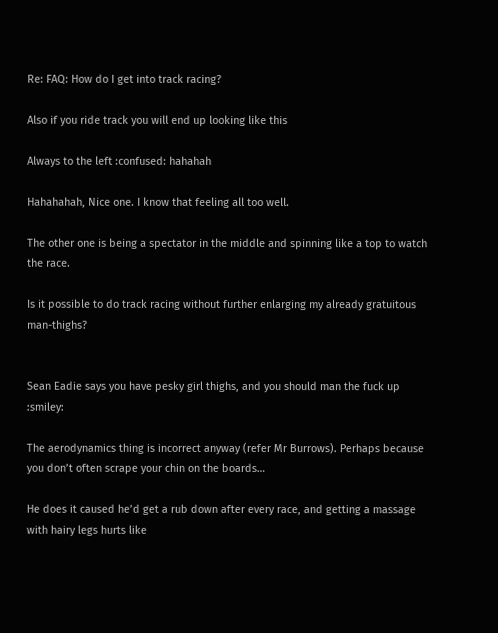Re: FAQ: How do I get into track racing?

Also if you ride track you will end up looking like this

Always to the left :confused: hahahah

Hahahahah, Nice one. I know that feeling all too well.

The other one is being a spectator in the middle and spinning like a top to watch the race.

Is it possible to do track racing without further enlarging my already gratuitous man-thighs?


Sean Eadie says you have pesky girl thighs, and you should man the fuck up :smiley:

The aerodynamics thing is incorrect anyway (refer Mr Burrows). Perhaps because you don’t often scrape your chin on the boards…

He does it caused he’d get a rub down after every race, and getting a massage with hairy legs hurts like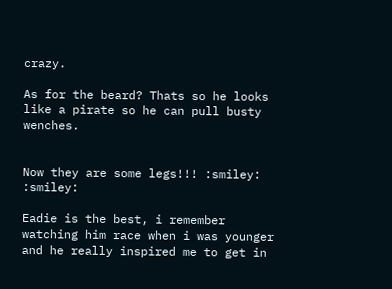crazy.

As for the beard? Thats so he looks like a pirate so he can pull busty wenches.


Now they are some legs!!! :smiley: :smiley:

Eadie is the best, i remember watching him race when i was younger and he really inspired me to get in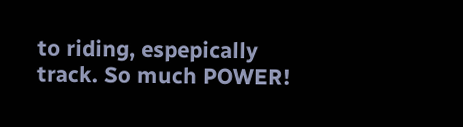to riding, espepically track. So much POWER!